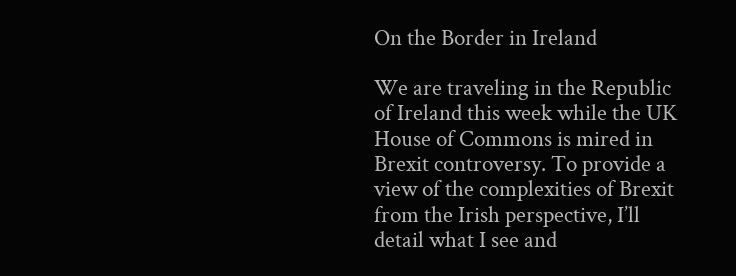On the Border in Ireland

We are traveling in the Republic of Ireland this week while the UK House of Commons is mired in Brexit controversy. To provide a view of the complexities of Brexit from the Irish perspective, I’ll detail what I see and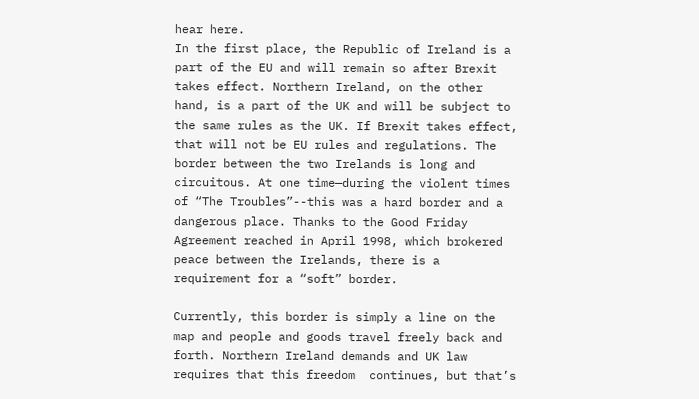hear here.
In the first place, the Republic of Ireland is a part of the EU and will remain so after Brexit takes effect. Northern Ireland, on the other hand, is a part of the UK and will be subject to the same rules as the UK. If Brexit takes effect, that will not be EU rules and regulations. The border between the two Irelands is long and circuitous. At one time—during the violent times of “The Troubles”--this was a hard border and a dangerous place. Thanks to the Good Friday Agreement reached in April 1998, which brokered peace between the Irelands, there is a requirement for a “soft” border.

Currently, this border is simply a line on the map and people and goods travel freely back and forth. Northern Ireland demands and UK law requires that this freedom  continues, but that’s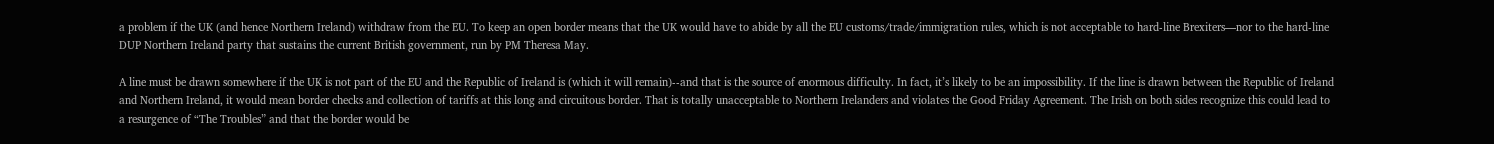a problem if the UK (and hence Northern Ireland) withdraw from the EU. To keep an open border means that the UK would have to abide by all the EU customs/trade/immigration rules, which is not acceptable to hard-line Brexiters—nor to the hard-line DUP Northern Ireland party that sustains the current British government, run by PM Theresa May.

A line must be drawn somewhere if the UK is not part of the EU and the Republic of Ireland is (which it will remain)--and that is the source of enormous difficulty. In fact, it’s likely to be an impossibility. If the line is drawn between the Republic of Ireland and Northern Ireland, it would mean border checks and collection of tariffs at this long and circuitous border. That is totally unacceptable to Northern Irelanders and violates the Good Friday Agreement. The Irish on both sides recognize this could lead to a resurgence of “The Troubles” and that the border would be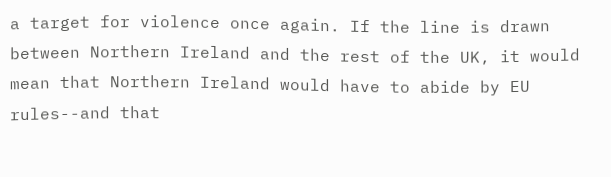a target for violence once again. If the line is drawn between Northern Ireland and the rest of the UK, it would mean that Northern Ireland would have to abide by EU rules--and that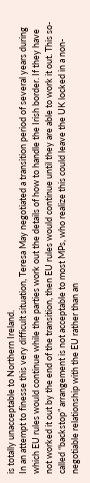is totally unacceptable to Northern Ireland.
In an attempt to finesse this very difficult situation, Teresa May negotiated a transition period of several years during which EU rules would continue while the parties work out the details of how to handle the Irish border. If they have not worked it out by the end of the transition, then EU rules would continue until they are able to work it out. This so-called “backstop” arrangement is not acceptable to most MPs, who realize this could leave the UK locked in a non-negotiable relationship with the EU rather than an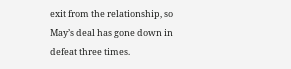exit from the relationship, so May’s deal has gone down in defeat three times.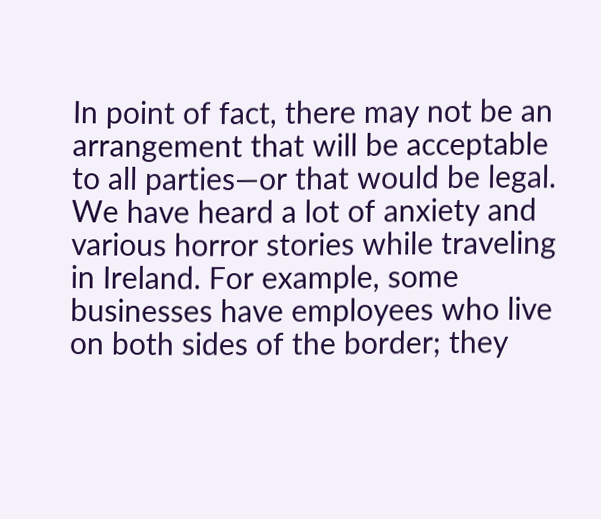In point of fact, there may not be an arrangement that will be acceptable to all parties—or that would be legal.
We have heard a lot of anxiety and various horror stories while traveling in Ireland. For example, some businesses have employees who live on both sides of the border; they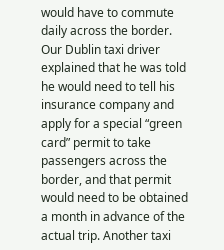would have to commute daily across the border. Our Dublin taxi driver explained that he was told he would need to tell his insurance company and apply for a special “green card” permit to take passengers across the border, and that permit would need to be obtained a month in advance of the actual trip. Another taxi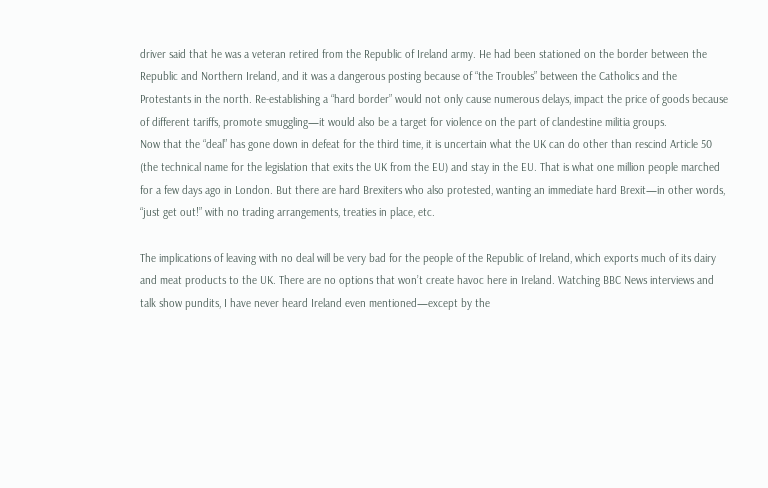driver said that he was a veteran retired from the Republic of Ireland army. He had been stationed on the border between the Republic and Northern Ireland, and it was a dangerous posting because of “the Troubles” between the Catholics and the Protestants in the north. Re-establishing a “hard border” would not only cause numerous delays, impact the price of goods because of different tariffs, promote smuggling—it would also be a target for violence on the part of clandestine militia groups.
Now that the “deal” has gone down in defeat for the third time, it is uncertain what the UK can do other than rescind Article 50 (the technical name for the legislation that exits the UK from the EU) and stay in the EU. That is what one million people marched for a few days ago in London. But there are hard Brexiters who also protested, wanting an immediate hard Brexit—in other words, “just get out!” with no trading arrangements, treaties in place, etc.

The implications of leaving with no deal will be very bad for the people of the Republic of Ireland, which exports much of its dairy and meat products to the UK. There are no options that won’t create havoc here in Ireland. Watching BBC News interviews and talk show pundits, I have never heard Ireland even mentioned—except by the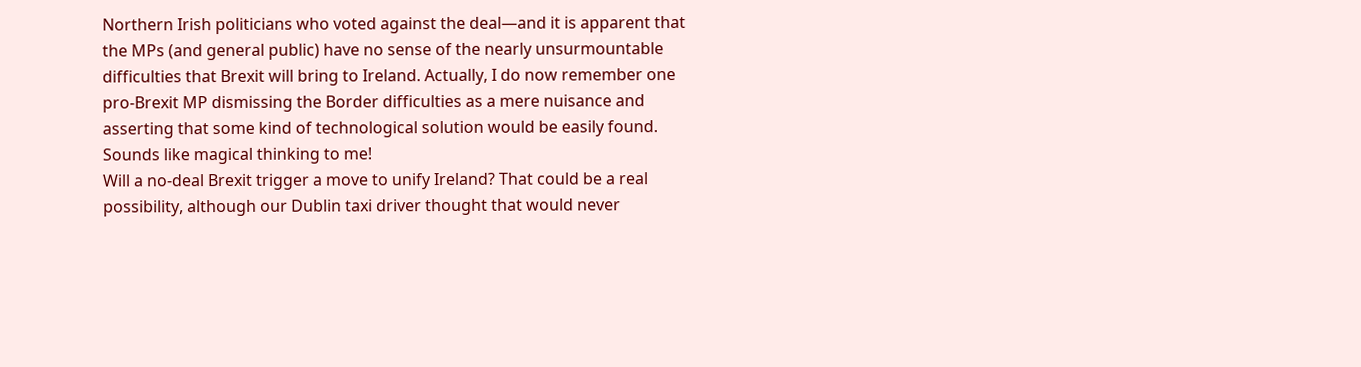Northern Irish politicians who voted against the deal—and it is apparent that the MPs (and general public) have no sense of the nearly unsurmountable difficulties that Brexit will bring to Ireland. Actually, I do now remember one pro-Brexit MP dismissing the Border difficulties as a mere nuisance and asserting that some kind of technological solution would be easily found. Sounds like magical thinking to me!
Will a no-deal Brexit trigger a move to unify Ireland? That could be a real possibility, although our Dublin taxi driver thought that would never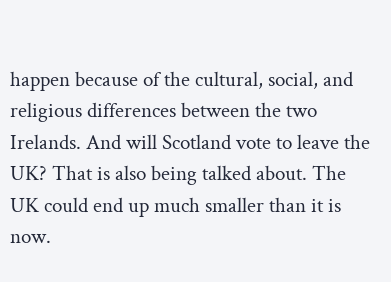happen because of the cultural, social, and religious differences between the two Irelands. And will Scotland vote to leave the UK? That is also being talked about. The UK could end up much smaller than it is now.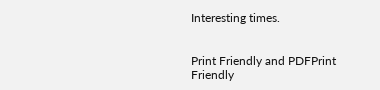Interesting times.


Print Friendly and PDFPrint Friendly